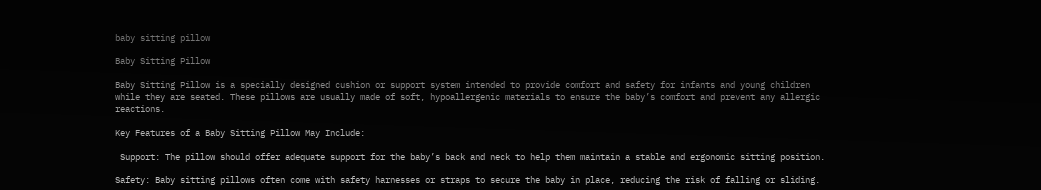baby sitting pillow

Baby Sitting Pillow

Baby Sitting Pillow is a specially designed cushion or support system intended to provide comfort and safety for infants and young children while they are seated. These pillows are usually made of soft, hypoallergenic materials to ensure the baby’s comfort and prevent any allergic reactions.

Key Features of a Baby Sitting Pillow May Include:

 Support: The pillow should offer adequate support for the baby’s back and neck to help them maintain a stable and ergonomic sitting position.

Safety: Baby sitting pillows often come with safety harnesses or straps to secure the baby in place, reducing the risk of falling or sliding.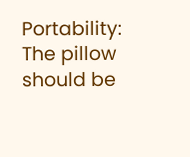Portability: The pillow should be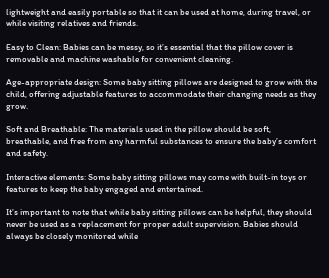lightweight and easily portable so that it can be used at home, during travel, or while visiting relatives and friends.

Easy to Clean: Babies can be messy, so it’s essential that the pillow cover is removable and machine washable for convenient cleaning.

Age-appropriate design: Some baby sitting pillows are designed to grow with the child, offering adjustable features to accommodate their changing needs as they grow.

Soft and Breathable: The materials used in the pillow should be soft, breathable, and free from any harmful substances to ensure the baby’s comfort and safety.

Interactive elements: Some baby sitting pillows may come with built-in toys or features to keep the baby engaged and entertained.

It’s important to note that while baby sitting pillows can be helpful, they should never be used as a replacement for proper adult supervision. Babies should always be closely monitored while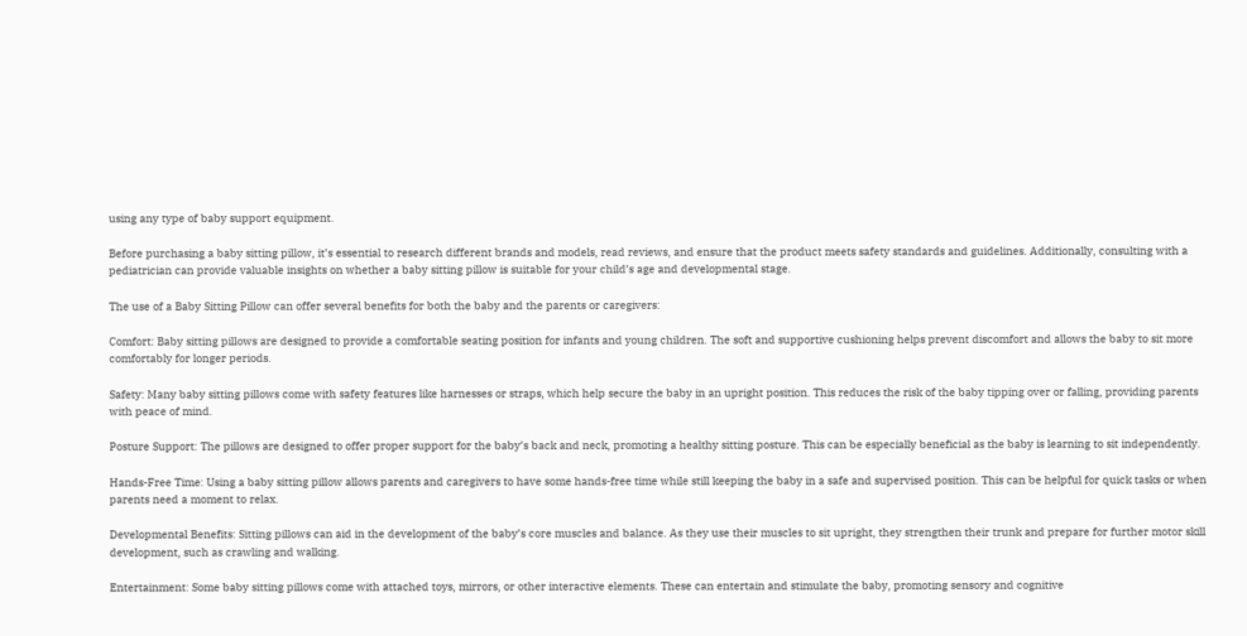using any type of baby support equipment.

Before purchasing a baby sitting pillow, it’s essential to research different brands and models, read reviews, and ensure that the product meets safety standards and guidelines. Additionally, consulting with a pediatrician can provide valuable insights on whether a baby sitting pillow is suitable for your child’s age and developmental stage.

The use of a Baby Sitting Pillow can offer several benefits for both the baby and the parents or caregivers:

Comfort: Baby sitting pillows are designed to provide a comfortable seating position for infants and young children. The soft and supportive cushioning helps prevent discomfort and allows the baby to sit more comfortably for longer periods.

Safety: Many baby sitting pillows come with safety features like harnesses or straps, which help secure the baby in an upright position. This reduces the risk of the baby tipping over or falling, providing parents with peace of mind.

Posture Support: The pillows are designed to offer proper support for the baby’s back and neck, promoting a healthy sitting posture. This can be especially beneficial as the baby is learning to sit independently.

Hands-Free Time: Using a baby sitting pillow allows parents and caregivers to have some hands-free time while still keeping the baby in a safe and supervised position. This can be helpful for quick tasks or when parents need a moment to relax.

Developmental Benefits: Sitting pillows can aid in the development of the baby’s core muscles and balance. As they use their muscles to sit upright, they strengthen their trunk and prepare for further motor skill development, such as crawling and walking.

Entertainment: Some baby sitting pillows come with attached toys, mirrors, or other interactive elements. These can entertain and stimulate the baby, promoting sensory and cognitive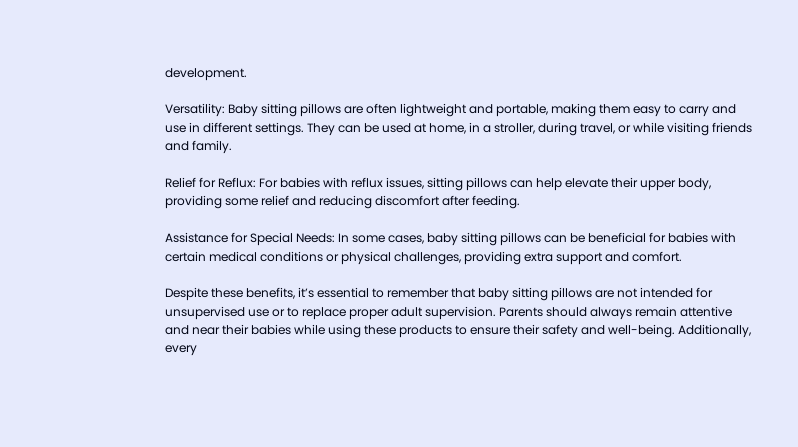development.

Versatility: Baby sitting pillows are often lightweight and portable, making them easy to carry and use in different settings. They can be used at home, in a stroller, during travel, or while visiting friends and family.

Relief for Reflux: For babies with reflux issues, sitting pillows can help elevate their upper body, providing some relief and reducing discomfort after feeding.

Assistance for Special Needs: In some cases, baby sitting pillows can be beneficial for babies with certain medical conditions or physical challenges, providing extra support and comfort.

Despite these benefits, it’s essential to remember that baby sitting pillows are not intended for unsupervised use or to replace proper adult supervision. Parents should always remain attentive and near their babies while using these products to ensure their safety and well-being. Additionally, every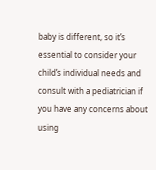baby is different, so it’s essential to consider your child’s individual needs and consult with a pediatrician if you have any concerns about using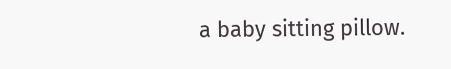a baby sitting pillow.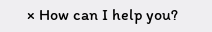× How can I help you?